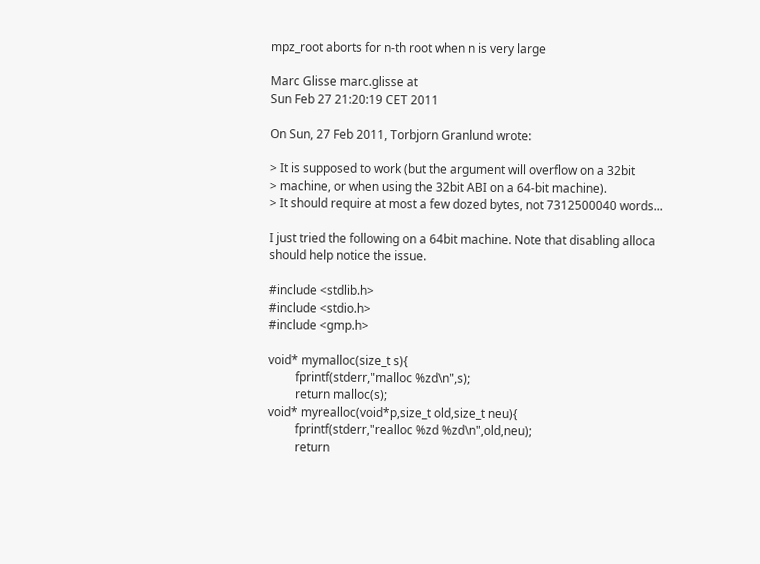mpz_root aborts for n-th root when n is very large

Marc Glisse marc.glisse at
Sun Feb 27 21:20:19 CET 2011

On Sun, 27 Feb 2011, Torbjorn Granlund wrote:

> It is supposed to work (but the argument will overflow on a 32bit
> machine, or when using the 32bit ABI on a 64-bit machine).
> It should require at most a few dozed bytes, not 7312500040 words...

I just tried the following on a 64bit machine. Note that disabling alloca
should help notice the issue.

#include <stdlib.h>
#include <stdio.h>
#include <gmp.h>

void* mymalloc(size_t s){
         fprintf(stderr,"malloc %zd\n",s);
         return malloc(s);
void* myrealloc(void*p,size_t old,size_t neu){
         fprintf(stderr,"realloc %zd %zd\n",old,neu);
         return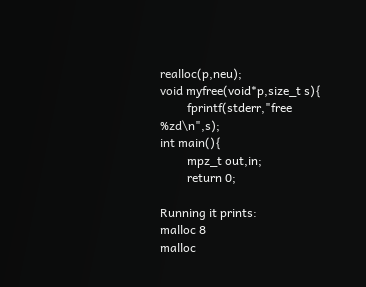realloc(p,neu);
void myfree(void*p,size_t s){
         fprintf(stderr,"free %zd\n",s);
int main(){
         mpz_t out,in;
         return 0;

Running it prints:
malloc 8
malloc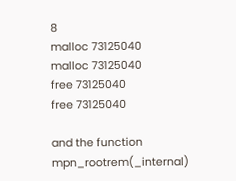8
malloc 73125040
malloc 73125040
free 73125040
free 73125040

and the function mpn_rootrem(_internal)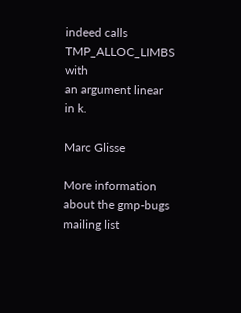indeed calls TMP_ALLOC_LIMBS with
an argument linear in k.

Marc Glisse

More information about the gmp-bugs mailing list